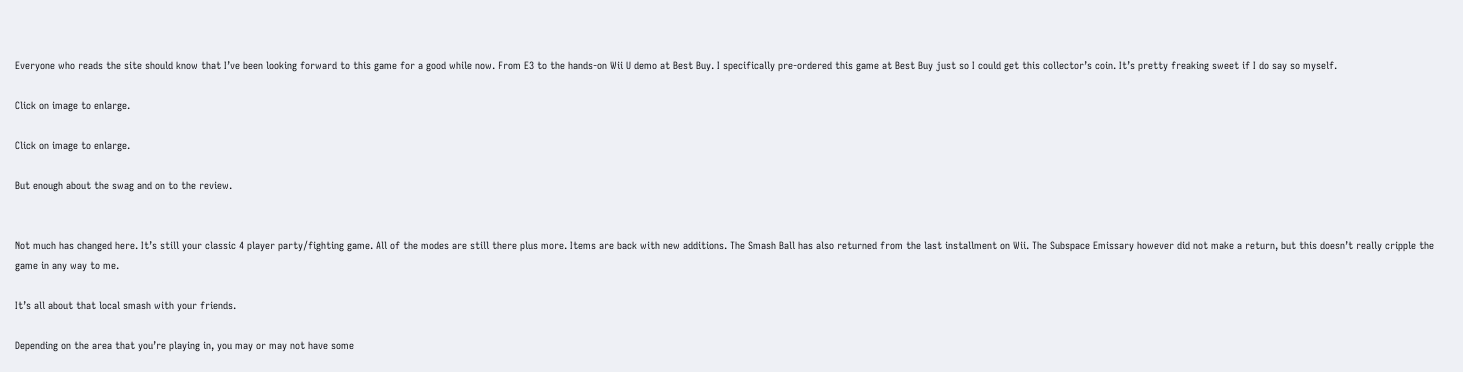Everyone who reads the site should know that I’ve been looking forward to this game for a good while now. From E3 to the hands-on Wii U demo at Best Buy. I specifically pre-ordered this game at Best Buy just so I could get this collector’s coin. It’s pretty freaking sweet if I do say so myself.

Click on image to enlarge.

Click on image to enlarge.

But enough about the swag and on to the review.


Not much has changed here. It’s still your classic 4 player party/fighting game. All of the modes are still there plus more. Items are back with new additions. The Smash Ball has also returned from the last installment on Wii. The Subspace Emissary however did not make a return, but this doesn’t really cripple the game in any way to me.

It’s all about that local smash with your friends.

Depending on the area that you’re playing in, you may or may not have some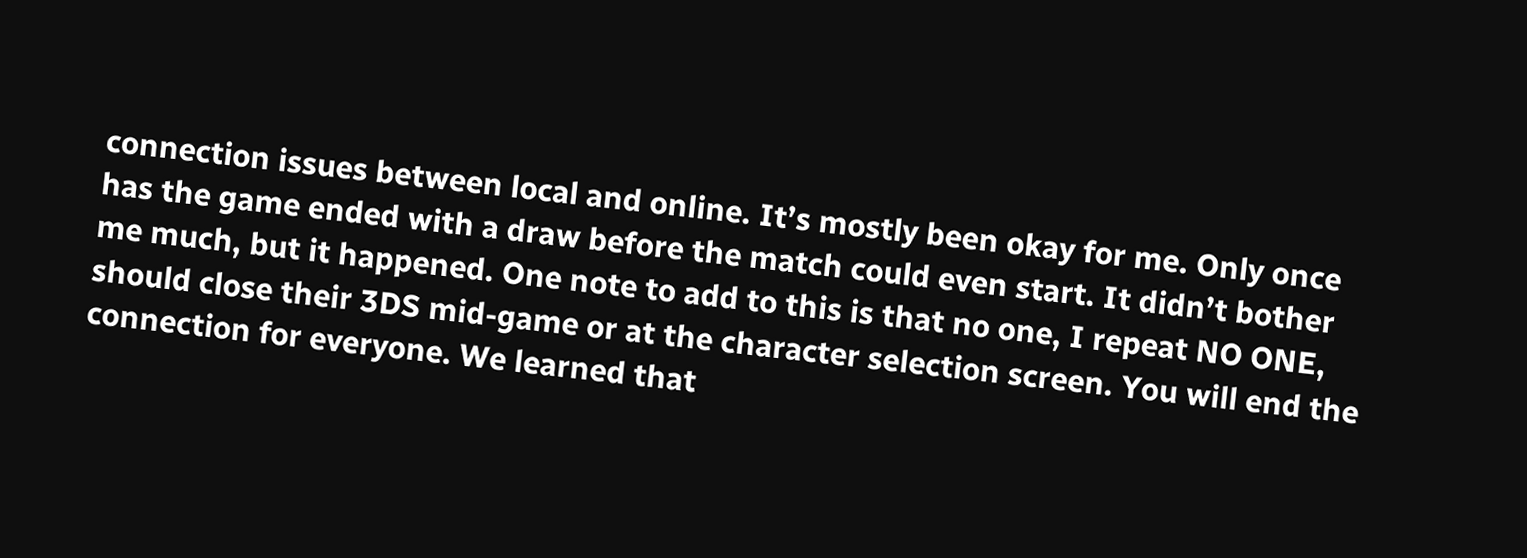connection issues between local and online. It’s mostly been okay for me. Only once has the game ended with a draw before the match could even start. It didn’t bother me much, but it happened. One note to add to this is that no one, I repeat NO ONE, should close their 3DS mid-game or at the character selection screen. You will end the connection for everyone. We learned that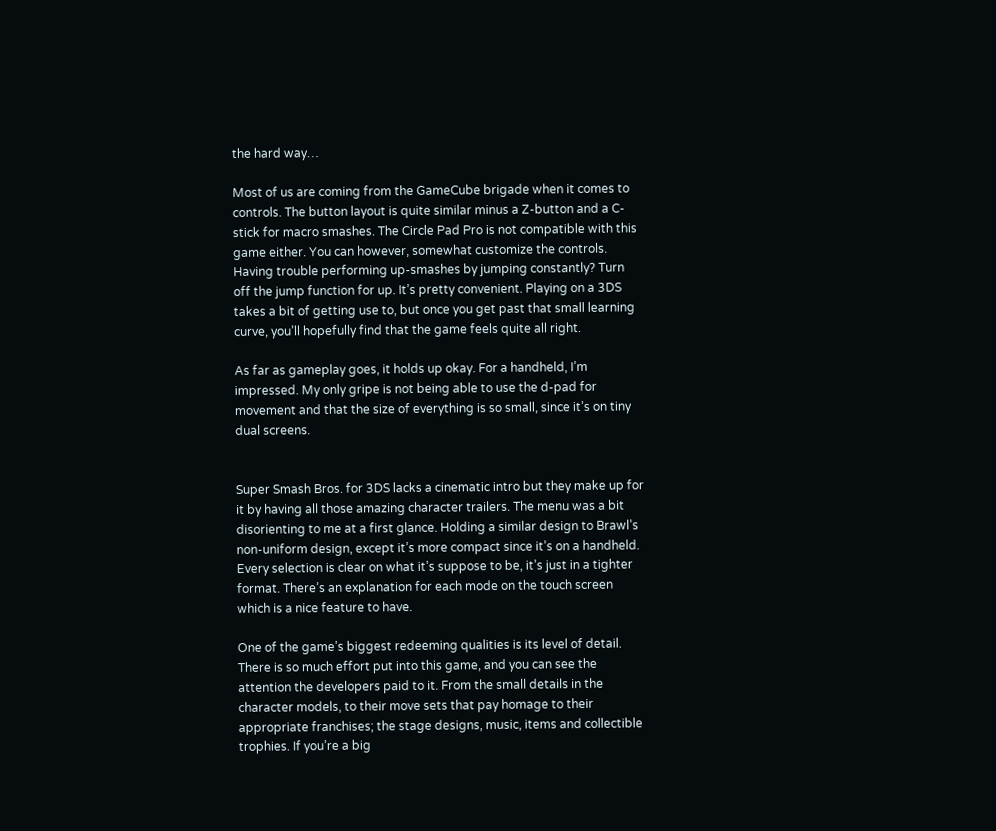the hard way…

Most of us are coming from the GameCube brigade when it comes to controls. The button layout is quite similar minus a Z-button and a C-stick for macro smashes. The Circle Pad Pro is not compatible with this game either. You can however, somewhat customize the controls. Having trouble performing up-smashes by jumping constantly? Turn off the jump function for up. It’s pretty convenient. Playing on a 3DS takes a bit of getting use to, but once you get past that small learning curve, you’ll hopefully find that the game feels quite all right.

As far as gameplay goes, it holds up okay. For a handheld, I’m impressed. My only gripe is not being able to use the d-pad for movement and that the size of everything is so small, since it’s on tiny dual screens.


Super Smash Bros. for 3DS lacks a cinematic intro but they make up for it by having all those amazing character trailers. The menu was a bit disorienting to me at a first glance. Holding a similar design to Brawl’s non-uniform design, except it’s more compact since it’s on a handheld. Every selection is clear on what it’s suppose to be, it’s just in a tighter format. There’s an explanation for each mode on the touch screen which is a nice feature to have.

One of the game’s biggest redeeming qualities is its level of detail. There is so much effort put into this game, and you can see the attention the developers paid to it. From the small details in the character models, to their move sets that pay homage to their appropriate franchises; the stage designs, music, items and collectible trophies. If you’re a big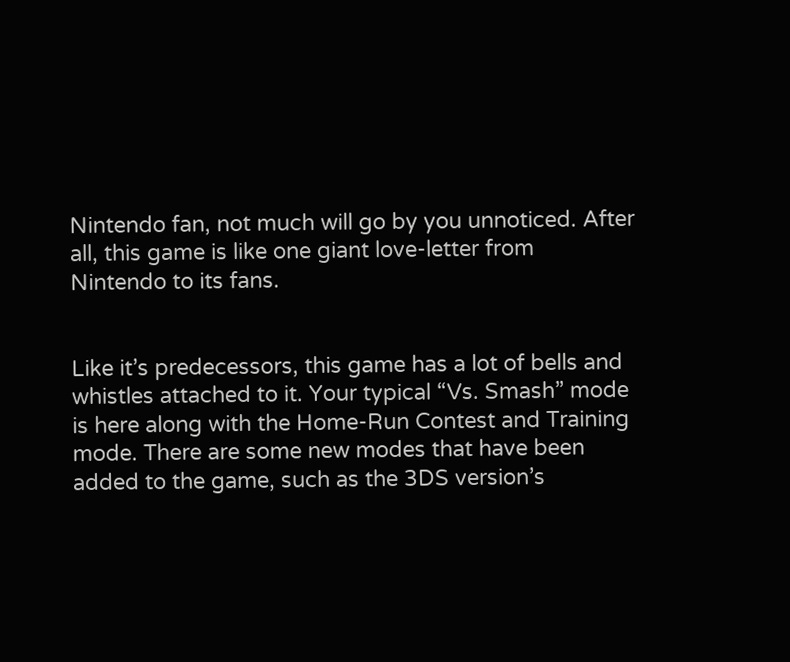Nintendo fan, not much will go by you unnoticed. After all, this game is like one giant love-letter from Nintendo to its fans.


Like it’s predecessors, this game has a lot of bells and whistles attached to it. Your typical “Vs. Smash” mode is here along with the Home-Run Contest and Training mode. There are some new modes that have been added to the game, such as the 3DS version’s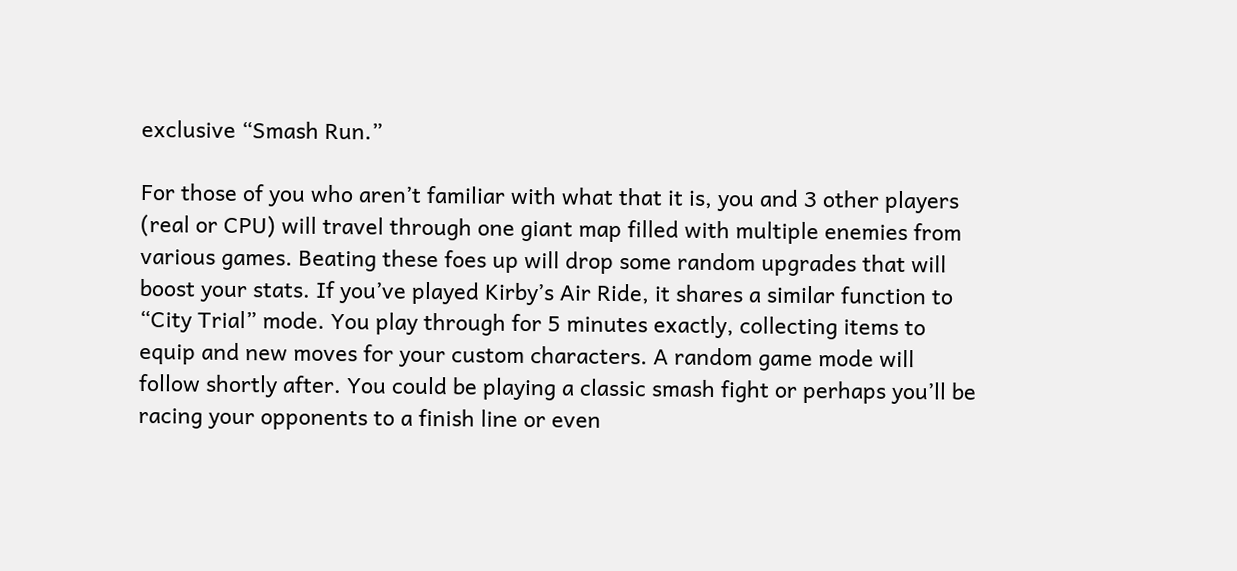exclusive “Smash Run.”

For those of you who aren’t familiar with what that it is, you and 3 other players (real or CPU) will travel through one giant map filled with multiple enemies from various games. Beating these foes up will drop some random upgrades that will boost your stats. If you’ve played Kirby’s Air Ride, it shares a similar function to “City Trial” mode. You play through for 5 minutes exactly, collecting items to equip and new moves for your custom characters. A random game mode will follow shortly after. You could be playing a classic smash fight or perhaps you’ll be racing your opponents to a finish line or even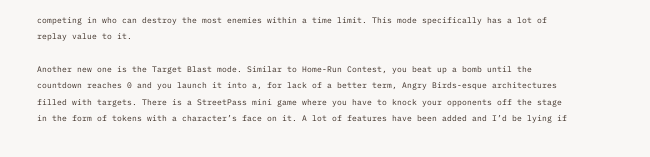competing in who can destroy the most enemies within a time limit. This mode specifically has a lot of replay value to it.

Another new one is the Target Blast mode. Similar to Home-Run Contest, you beat up a bomb until the countdown reaches 0 and you launch it into a, for lack of a better term, Angry Birds-esque architectures filled with targets. There is a StreetPass mini game where you have to knock your opponents off the stage in the form of tokens with a character’s face on it. A lot of features have been added and I’d be lying if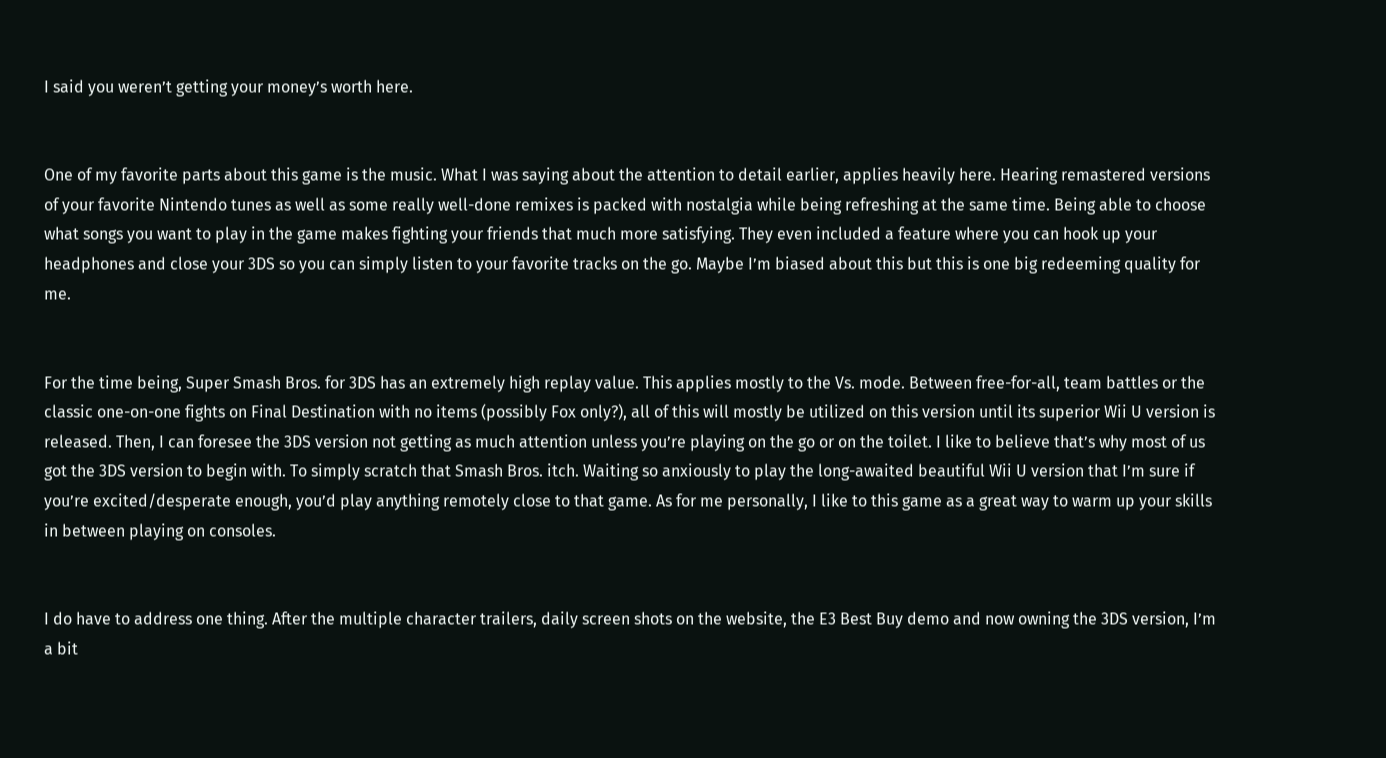I said you weren’t getting your money’s worth here.


One of my favorite parts about this game is the music. What I was saying about the attention to detail earlier, applies heavily here. Hearing remastered versions of your favorite Nintendo tunes as well as some really well-done remixes is packed with nostalgia while being refreshing at the same time. Being able to choose what songs you want to play in the game makes fighting your friends that much more satisfying. They even included a feature where you can hook up your headphones and close your 3DS so you can simply listen to your favorite tracks on the go. Maybe I’m biased about this but this is one big redeeming quality for me.


For the time being, Super Smash Bros. for 3DS has an extremely high replay value. This applies mostly to the Vs. mode. Between free-for-all, team battles or the classic one-on-one fights on Final Destination with no items (possibly Fox only?), all of this will mostly be utilized on this version until its superior Wii U version is released. Then, I can foresee the 3DS version not getting as much attention unless you’re playing on the go or on the toilet. I like to believe that’s why most of us got the 3DS version to begin with. To simply scratch that Smash Bros. itch. Waiting so anxiously to play the long-awaited beautiful Wii U version that I’m sure if you’re excited/desperate enough, you’d play anything remotely close to that game. As for me personally, I like to this game as a great way to warm up your skills in between playing on consoles.


I do have to address one thing. After the multiple character trailers, daily screen shots on the website, the E3 Best Buy demo and now owning the 3DS version, I’m a bit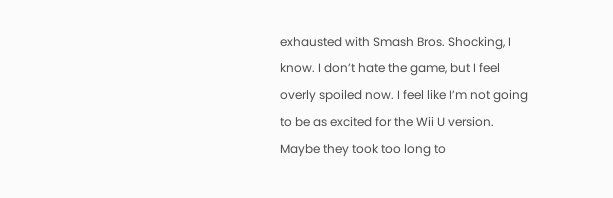exhausted with Smash Bros. Shocking, I know. I don’t hate the game, but I feel overly spoiled now. I feel like I’m not going to be as excited for the Wii U version. Maybe they took too long to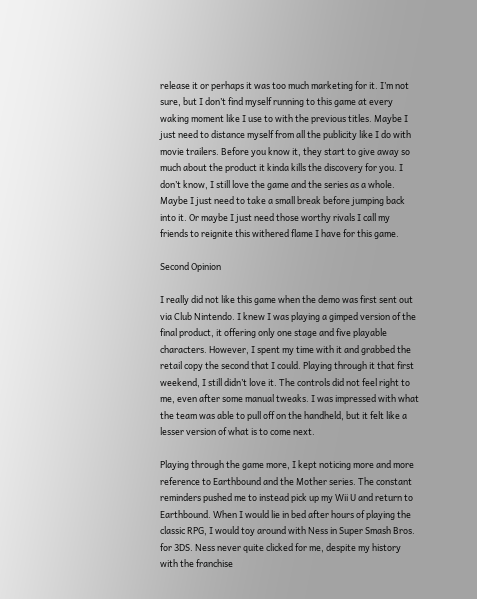release it or perhaps it was too much marketing for it. I’m not sure, but I don’t find myself running to this game at every waking moment like I use to with the previous titles. Maybe I just need to distance myself from all the publicity like I do with movie trailers. Before you know it, they start to give away so much about the product it kinda kills the discovery for you. I don’t know, I still love the game and the series as a whole. Maybe I just need to take a small break before jumping back into it. Or maybe I just need those worthy rivals I call my friends to reignite this withered flame I have for this game.

Second Opinion

I really did not like this game when the demo was first sent out via Club Nintendo. I knew I was playing a gimped version of the final product, it offering only one stage and five playable characters. However, I spent my time with it and grabbed the retail copy the second that I could. Playing through it that first weekend, I still didn’t love it. The controls did not feel right to me, even after some manual tweaks. I was impressed with what the team was able to pull off on the handheld, but it felt like a lesser version of what is to come next.

Playing through the game more, I kept noticing more and more reference to Earthbound and the Mother series. The constant reminders pushed me to instead pick up my Wii U and return to Earthbound. When I would lie in bed after hours of playing the classic RPG, I would toy around with Ness in Super Smash Bros. for 3DS. Ness never quite clicked for me, despite my history with the franchise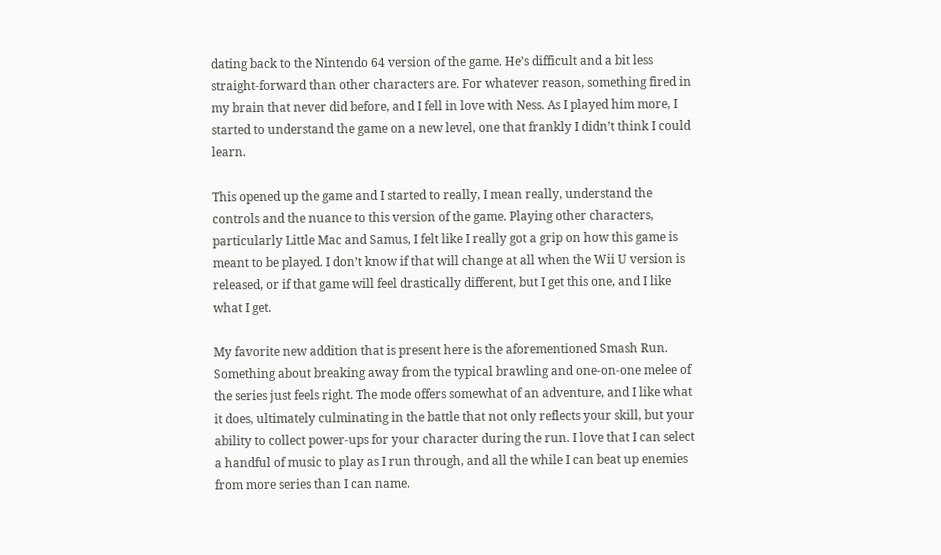dating back to the Nintendo 64 version of the game. He’s difficult and a bit less straight-forward than other characters are. For whatever reason, something fired in my brain that never did before, and I fell in love with Ness. As I played him more, I started to understand the game on a new level, one that frankly I didn’t think I could learn.

This opened up the game and I started to really, I mean really, understand the controls and the nuance to this version of the game. Playing other characters, particularly Little Mac and Samus, I felt like I really got a grip on how this game is meant to be played. I don’t know if that will change at all when the Wii U version is released, or if that game will feel drastically different, but I get this one, and I like what I get.

My favorite new addition that is present here is the aforementioned Smash Run. Something about breaking away from the typical brawling and one-on-one melee of the series just feels right. The mode offers somewhat of an adventure, and I like what it does, ultimately culminating in the battle that not only reflects your skill, but your ability to collect power-ups for your character during the run. I love that I can select a handful of music to play as I run through, and all the while I can beat up enemies from more series than I can name.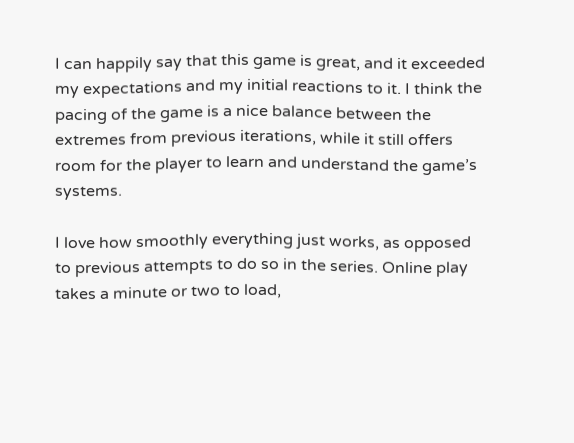I can happily say that this game is great, and it exceeded my expectations and my initial reactions to it. I think the pacing of the game is a nice balance between the extremes from previous iterations, while it still offers room for the player to learn and understand the game’s systems.

I love how smoothly everything just works, as opposed to previous attempts to do so in the series. Online play takes a minute or two to load,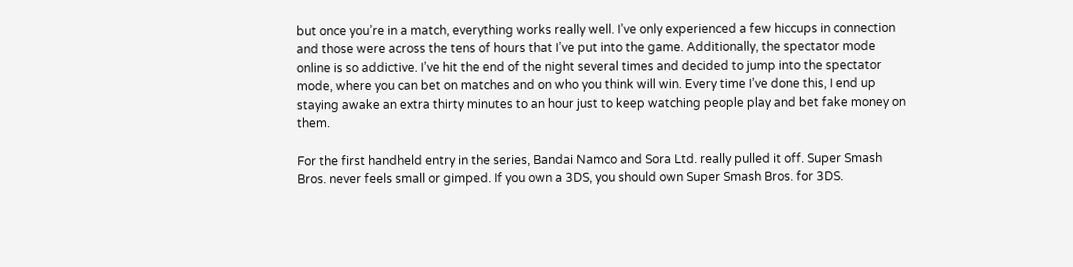but once you’re in a match, everything works really well. I’ve only experienced a few hiccups in connection and those were across the tens of hours that I’ve put into the game. Additionally, the spectator mode online is so addictive. I’ve hit the end of the night several times and decided to jump into the spectator mode, where you can bet on matches and on who you think will win. Every time I’ve done this, I end up staying awake an extra thirty minutes to an hour just to keep watching people play and bet fake money on them.

For the first handheld entry in the series, Bandai Namco and Sora Ltd. really pulled it off. Super Smash Bros. never feels small or gimped. If you own a 3DS, you should own Super Smash Bros. for 3DS.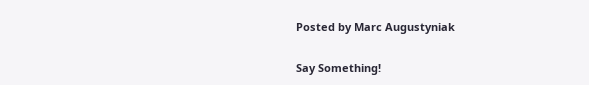Posted by Marc Augustyniak

Say Something!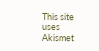This site uses Akismet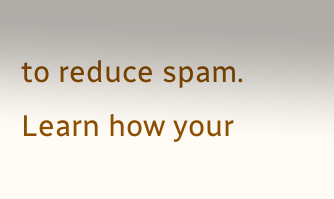to reduce spam. Learn how your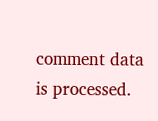comment data is processed.